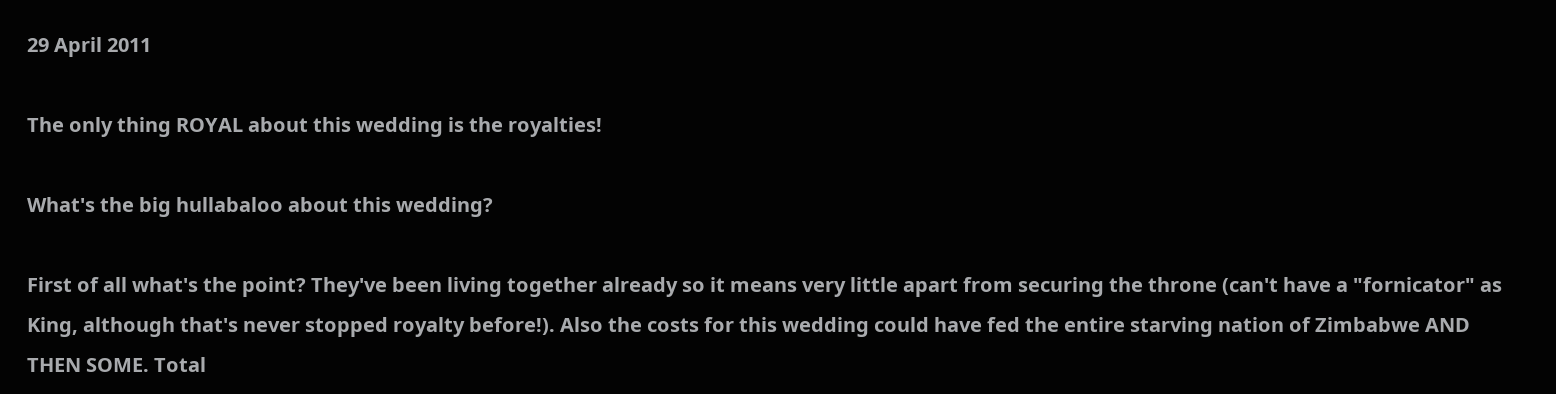29 April 2011

The only thing ROYAL about this wedding is the royalties!

What's the big hullabaloo about this wedding?

First of all what's the point? They've been living together already so it means very little apart from securing the throne (can't have a "fornicator" as King, although that's never stopped royalty before!). Also the costs for this wedding could have fed the entire starving nation of Zimbabwe AND THEN SOME. Total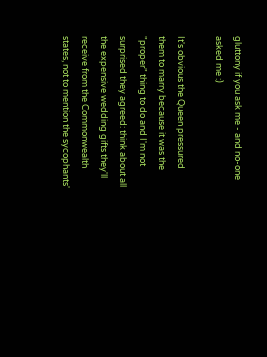gluttony if you ask me - and no-one asked me :)

It's obvious the Queen pressured them to marry because it was the "proper" thing to do and I'm not surprised they agreed: think about all the expensive wedding gifts they'll receive from the Commonwealth states, not to mention the sycophants'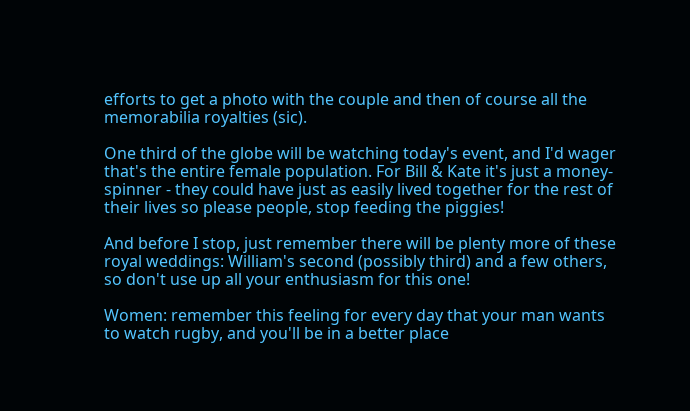efforts to get a photo with the couple and then of course all the memorabilia royalties (sic).

One third of the globe will be watching today's event, and I'd wager that's the entire female population. For Bill & Kate it's just a money-spinner - they could have just as easily lived together for the rest of their lives so please people, stop feeding the piggies!

And before I stop, just remember there will be plenty more of these royal weddings: William's second (possibly third) and a few others, so don't use up all your enthusiasm for this one!

Women: remember this feeling for every day that your man wants to watch rugby, and you'll be in a better place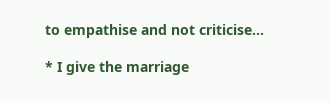to empathise and not criticise...

* I give the marriage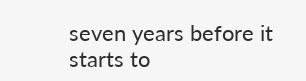seven years before it starts to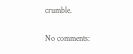crumble.

No comments: